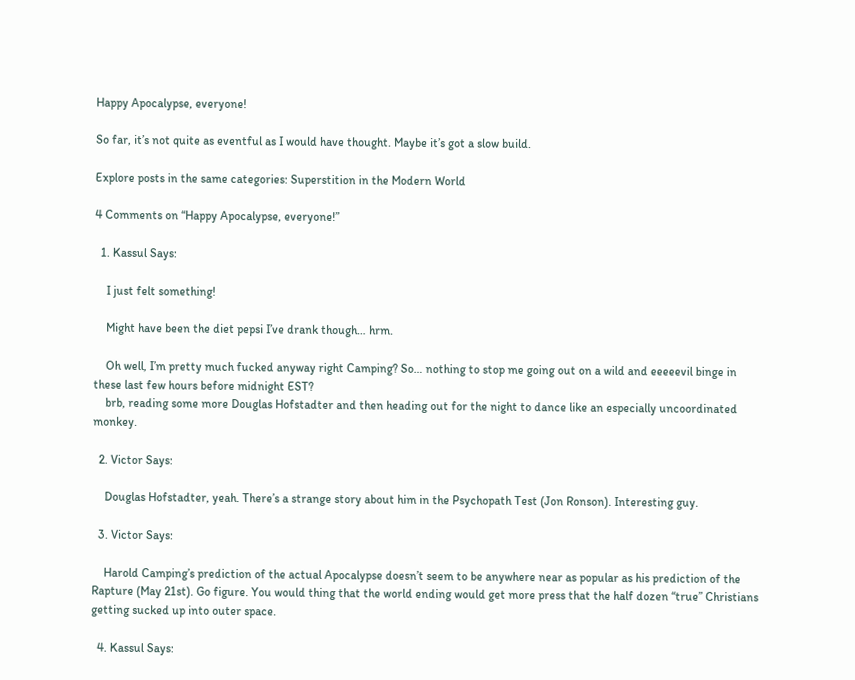Happy Apocalypse, everyone!

So far, it’s not quite as eventful as I would have thought. Maybe it’s got a slow build.

Explore posts in the same categories: Superstition in the Modern World

4 Comments on “Happy Apocalypse, everyone!”

  1. Kassul Says:

    I just felt something!

    Might have been the diet pepsi I’ve drank though… hrm.

    Oh well, I’m pretty much fucked anyway right Camping? So… nothing to stop me going out on a wild and eeeeevil binge in these last few hours before midnight EST?
    brb, reading some more Douglas Hofstadter and then heading out for the night to dance like an especially uncoordinated monkey.

  2. Victor Says:

    Douglas Hofstadter, yeah. There’s a strange story about him in the Psychopath Test (Jon Ronson). Interesting guy.

  3. Victor Says:

    Harold Camping’s prediction of the actual Apocalypse doesn’t seem to be anywhere near as popular as his prediction of the Rapture (May 21st). Go figure. You would thing that the world ending would get more press that the half dozen “true” Christians getting sucked up into outer space.

  4. Kassul Says: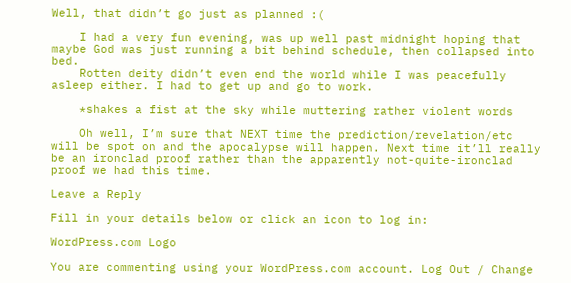Well, that didn’t go just as planned :(

    I had a very fun evening, was up well past midnight hoping that maybe God was just running a bit behind schedule, then collapsed into bed.
    Rotten deity didn’t even end the world while I was peacefully asleep either. I had to get up and go to work.

    *shakes a fist at the sky while muttering rather violent words

    Oh well, I’m sure that NEXT time the prediction/revelation/etc will be spot on and the apocalypse will happen. Next time it’ll really be an ironclad proof rather than the apparently not-quite-ironclad proof we had this time.

Leave a Reply

Fill in your details below or click an icon to log in:

WordPress.com Logo

You are commenting using your WordPress.com account. Log Out / Change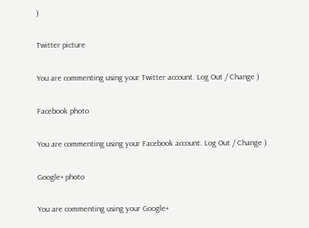)

Twitter picture

You are commenting using your Twitter account. Log Out / Change )

Facebook photo

You are commenting using your Facebook account. Log Out / Change )

Google+ photo

You are commenting using your Google+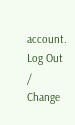account. Log Out / Change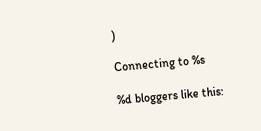)

Connecting to %s

%d bloggers like this: